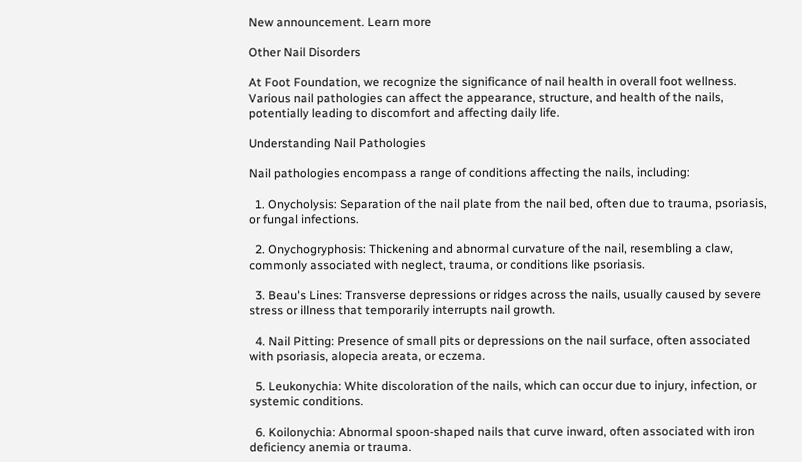New announcement. Learn more

Other Nail Disorders

At Foot Foundation, we recognize the significance of nail health in overall foot wellness. Various nail pathologies can affect the appearance, structure, and health of the nails, potentially leading to discomfort and affecting daily life.

Understanding Nail Pathologies

Nail pathologies encompass a range of conditions affecting the nails, including:

  1. Onycholysis: Separation of the nail plate from the nail bed, often due to trauma, psoriasis, or fungal infections.

  2. Onychogryphosis: Thickening and abnormal curvature of the nail, resembling a claw, commonly associated with neglect, trauma, or conditions like psoriasis.

  3. Beau's Lines: Transverse depressions or ridges across the nails, usually caused by severe stress or illness that temporarily interrupts nail growth.

  4. Nail Pitting: Presence of small pits or depressions on the nail surface, often associated with psoriasis, alopecia areata, or eczema.

  5. Leukonychia: White discoloration of the nails, which can occur due to injury, infection, or systemic conditions.

  6. Koilonychia: Abnormal spoon-shaped nails that curve inward, often associated with iron deficiency anemia or trauma.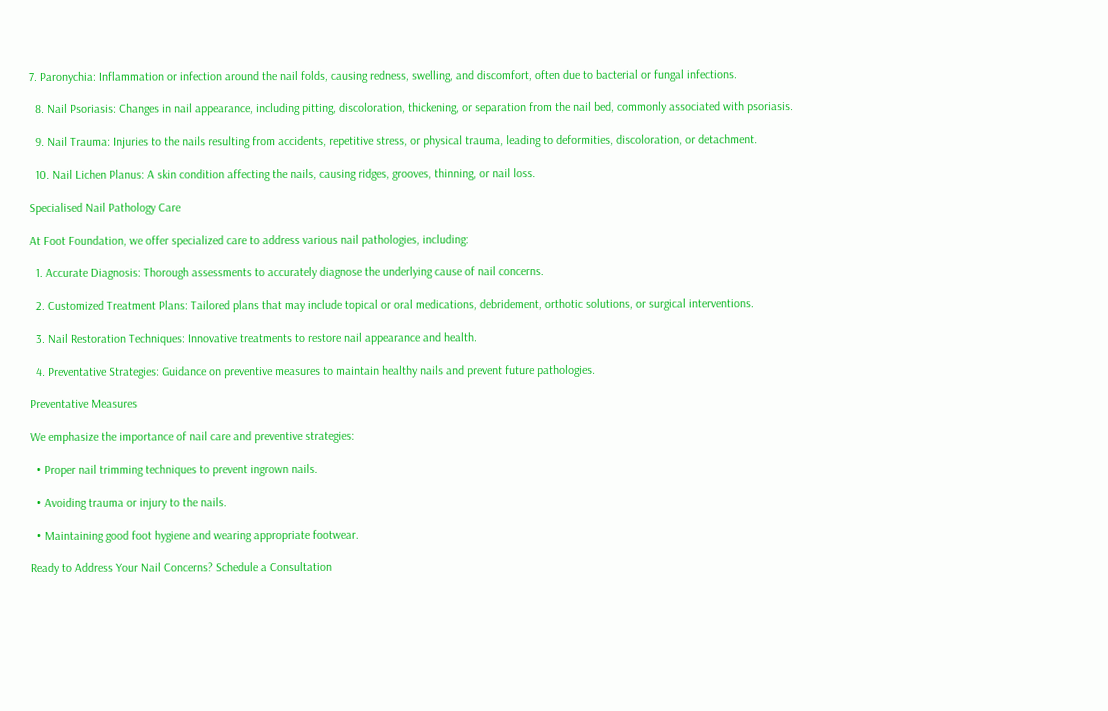7. Paronychia: Inflammation or infection around the nail folds, causing redness, swelling, and discomfort, often due to bacterial or fungal infections.

  8. Nail Psoriasis: Changes in nail appearance, including pitting, discoloration, thickening, or separation from the nail bed, commonly associated with psoriasis.

  9. Nail Trauma: Injuries to the nails resulting from accidents, repetitive stress, or physical trauma, leading to deformities, discoloration, or detachment.

  10. Nail Lichen Planus: A skin condition affecting the nails, causing ridges, grooves, thinning, or nail loss.

Specialised Nail Pathology Care

At Foot Foundation, we offer specialized care to address various nail pathologies, including:

  1. Accurate Diagnosis: Thorough assessments to accurately diagnose the underlying cause of nail concerns.

  2. Customized Treatment Plans: Tailored plans that may include topical or oral medications, debridement, orthotic solutions, or surgical interventions.

  3. Nail Restoration Techniques: Innovative treatments to restore nail appearance and health.

  4. Preventative Strategies: Guidance on preventive measures to maintain healthy nails and prevent future pathologies.

Preventative Measures

We emphasize the importance of nail care and preventive strategies:

  • Proper nail trimming techniques to prevent ingrown nails.

  • Avoiding trauma or injury to the nails.

  • Maintaining good foot hygiene and wearing appropriate footwear.

Ready to Address Your Nail Concerns? Schedule a Consultation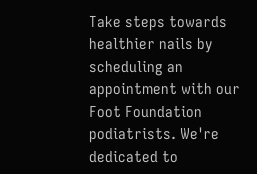Take steps towards healthier nails by scheduling an appointment with our Foot Foundation podiatrists. We're dedicated to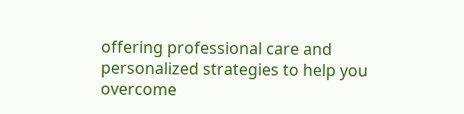offering professional care and personalized strategies to help you overcome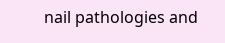nail pathologies and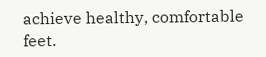achieve healthy, comfortable feet.